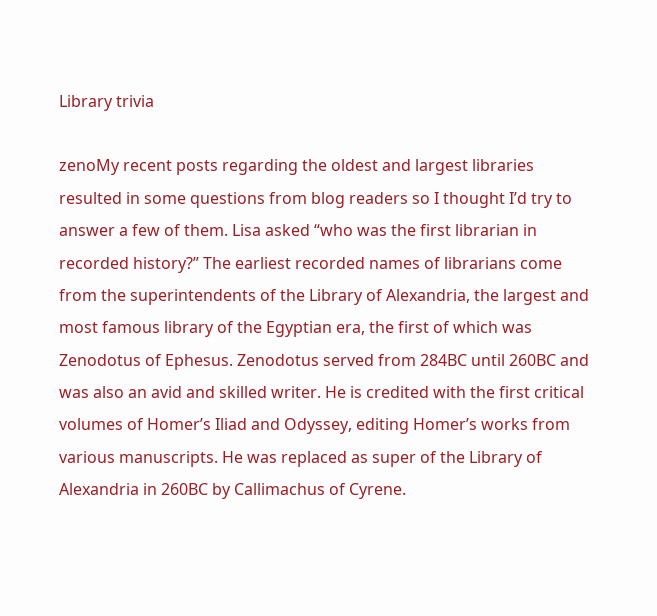Library trivia

zenoMy recent posts regarding the oldest and largest libraries resulted in some questions from blog readers so I thought I’d try to answer a few of them. Lisa asked “who was the first librarian in recorded history?” The earliest recorded names of librarians come from the superintendents of the Library of Alexandria, the largest and most famous library of the Egyptian era, the first of which was Zenodotus of Ephesus. Zenodotus served from 284BC until 260BC and was also an avid and skilled writer. He is credited with the first critical volumes of Homer’s Iliad and Odyssey, editing Homer’s works from various manuscripts. He was replaced as super of the Library of Alexandria in 260BC by Callimachus of Cyrene.